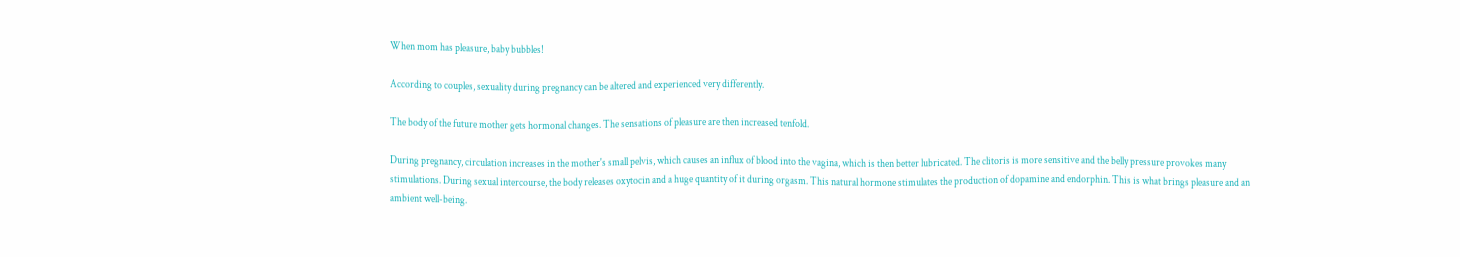When mom has pleasure, baby bubbles!

According to couples, sexuality during pregnancy can be altered and experienced very differently.

The body of the future mother gets hormonal changes. The sensations of pleasure are then increased tenfold.

During pregnancy, circulation increases in the mother's small pelvis, which causes an influx of blood into the vagina, which is then better lubricated. The clitoris is more sensitive and the belly pressure provokes many stimulations. During sexual intercourse, the body releases oxytocin and a huge quantity of it during orgasm. This natural hormone stimulates the production of dopamine and endorphin. This is what brings pleasure and an ambient well-being.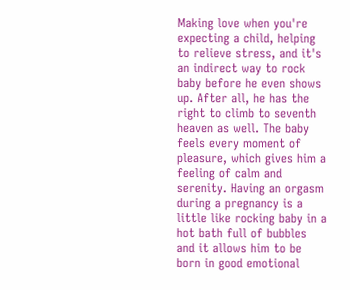Making love when you're expecting a child, helping to relieve stress, and it's an indirect way to rock baby before he even shows up. After all, he has the right to climb to seventh heaven as well. The baby feels every moment of pleasure, which gives him a feeling of calm and serenity. Having an orgasm during a pregnancy is a little like rocking baby in a hot bath full of bubbles and it allows him to be born in good emotional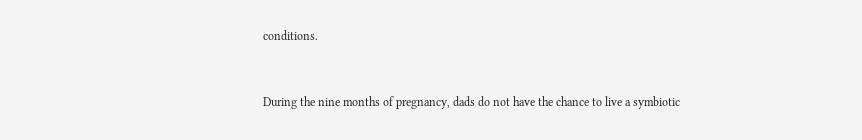conditions.


During the nine months of pregnancy, dads do not have the chance to live a symbiotic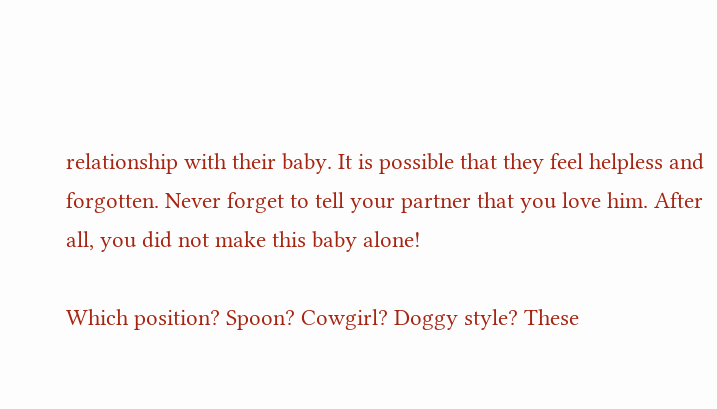relationship with their baby. It is possible that they feel helpless and forgotten. Never forget to tell your partner that you love him. After all, you did not make this baby alone!

Which position? Spoon? Cowgirl? Doggy style? These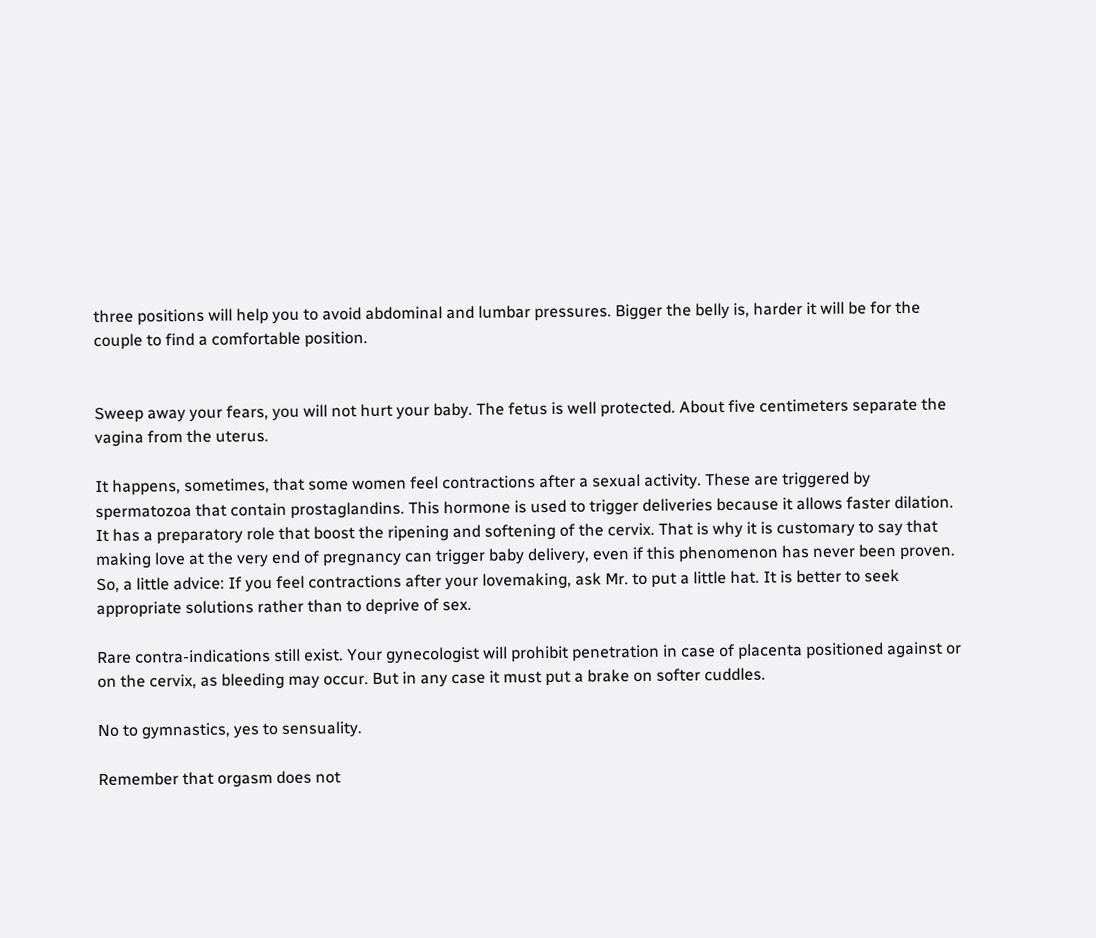three positions will help you to avoid abdominal and lumbar pressures. Bigger the belly is, harder it will be for the couple to find a comfortable position.


Sweep away your fears, you will not hurt your baby. The fetus is well protected. About five centimeters separate the vagina from the uterus.

It happens, sometimes, that some women feel contractions after a sexual activity. These are triggered by spermatozoa that contain prostaglandins. This hormone is used to trigger deliveries because it allows faster dilation. It has a preparatory role that boost the ripening and softening of the cervix. That is why it is customary to say that making love at the very end of pregnancy can trigger baby delivery, even if this phenomenon has never been proven. So, a little advice: If you feel contractions after your lovemaking, ask Mr. to put a little hat. It is better to seek appropriate solutions rather than to deprive of sex.

Rare contra-indications still exist. Your gynecologist will prohibit penetration in case of placenta positioned against or on the cervix, as bleeding may occur. But in any case it must put a brake on softer cuddles.

No to gymnastics, yes to sensuality.

Remember that orgasm does not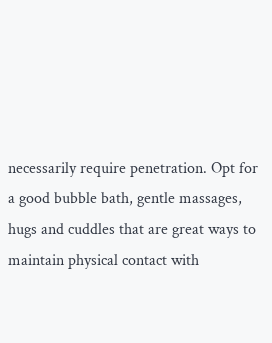necessarily require penetration. Opt for a good bubble bath, gentle massages, hugs and cuddles that are great ways to maintain physical contact with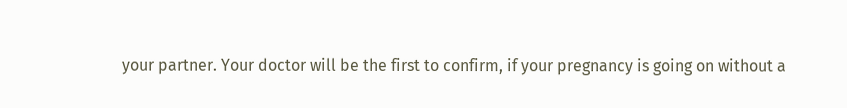your partner. Your doctor will be the first to confirm, if your pregnancy is going on without a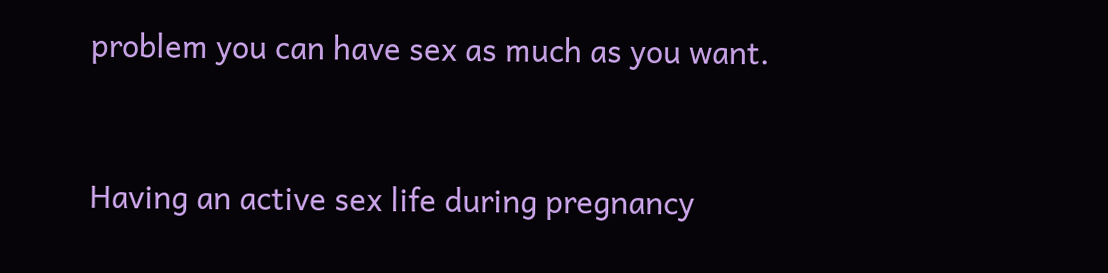problem you can have sex as much as you want.


Having an active sex life during pregnancy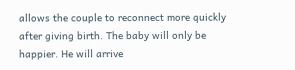allows the couple to reconnect more quickly after giving birth. The baby will only be happier. He will arrive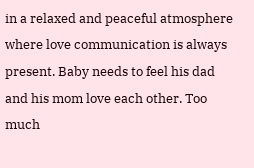in a relaxed and peaceful atmosphere where love communication is always present. Baby needs to feel his dad and his mom love each other. Too much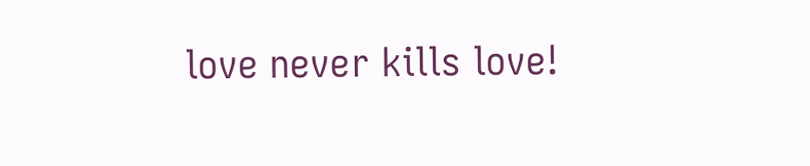love never kills love!